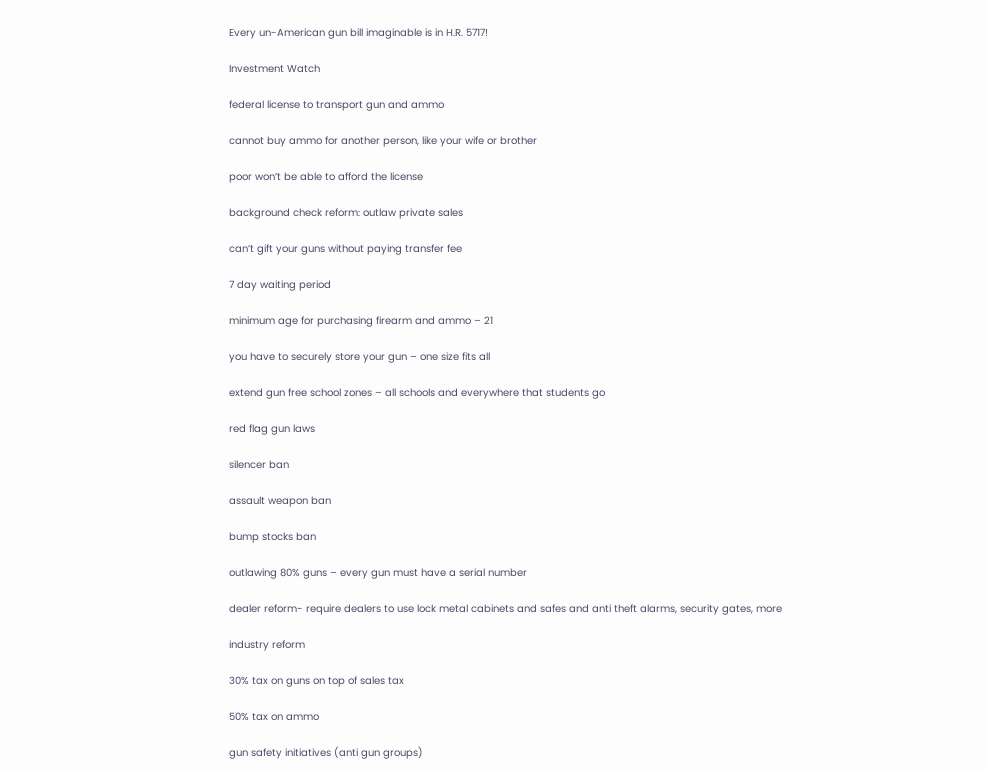Every un-American gun bill imaginable is in H.R. 5717!

Investment Watch

federal license to transport gun and ammo

cannot buy ammo for another person, like your wife or brother

poor won’t be able to afford the license

background check reform: outlaw private sales

can’t gift your guns without paying transfer fee

7 day waiting period

minimum age for purchasing firearm and ammo – 21

you have to securely store your gun – one size fits all

extend gun free school zones – all schools and everywhere that students go

red flag gun laws

silencer ban

assault weapon ban

bump stocks ban

outlawing 80% guns – every gun must have a serial number

dealer reform- require dealers to use lock metal cabinets and safes and anti theft alarms, security gates, more

industry reform

30% tax on guns on top of sales tax

50% tax on ammo

gun safety initiatives (anti gun groups)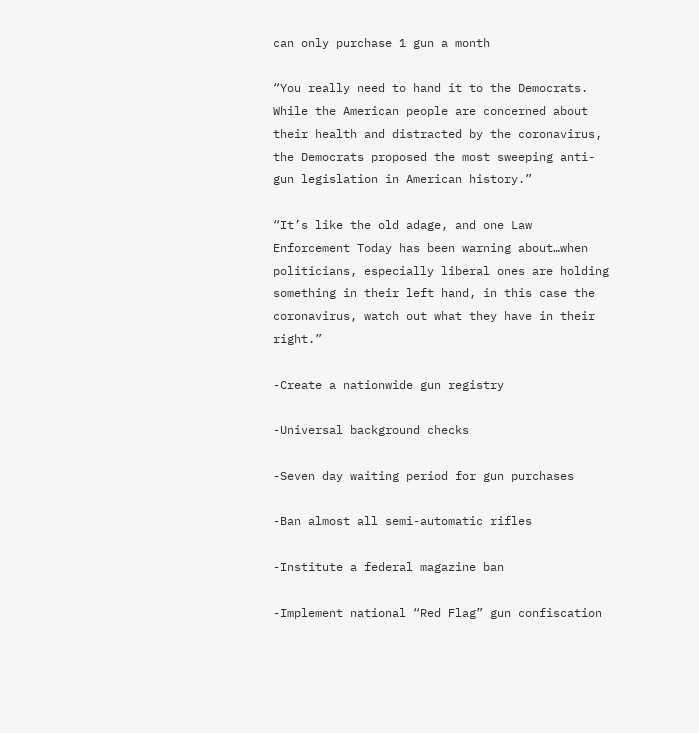can only purchase 1 gun a month

“You really need to hand it to the Democrats. While the American people are concerned about their health and distracted by the coronavirus, the Democrats proposed the most sweeping anti-gun legislation in American history.”

“It’s like the old adage, and one Law Enforcement Today has been warning about…when politicians, especially liberal ones are holding something in their left hand, in this case the coronavirus, watch out what they have in their right.”

-Create a nationwide gun registry

-Universal background checks

-Seven day waiting period for gun purchases

-Ban almost all semi-automatic rifles

-Institute a federal magazine ban

-Implement national “Red Flag” gun confiscation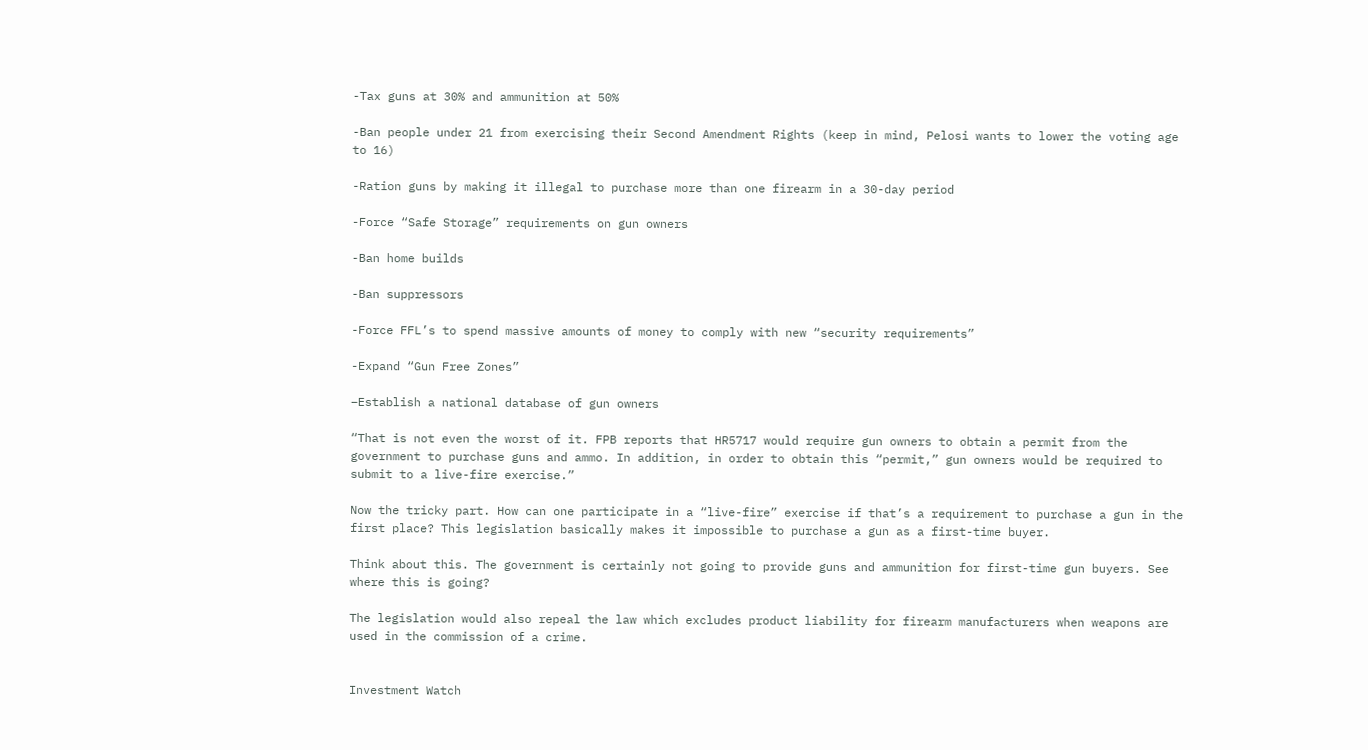-Tax guns at 30% and ammunition at 50%

-Ban people under 21 from exercising their Second Amendment Rights (keep in mind, Pelosi wants to lower the voting age to 16)

-Ration guns by making it illegal to purchase more than one firearm in a 30-day period

-Force “Safe Storage” requirements on gun owners

-Ban home builds

-Ban suppressors

-Force FFL’s to spend massive amounts of money to comply with new “security requirements”

-Expand “Gun Free Zones”

–Establish a national database of gun owners

“That is not even the worst of it. FPB reports that HR5717 would require gun owners to obtain a permit from the government to purchase guns and ammo. In addition, in order to obtain this “permit,” gun owners would be required to submit to a live-fire exercise.”

Now the tricky part. How can one participate in a “live-fire” exercise if that’s a requirement to purchase a gun in the first place? This legislation basically makes it impossible to purchase a gun as a first-time buyer.

Think about this. The government is certainly not going to provide guns and ammunition for first-time gun buyers. See where this is going?

The legislation would also repeal the law which excludes product liability for firearm manufacturers when weapons are used in the commission of a crime.


Investment Watch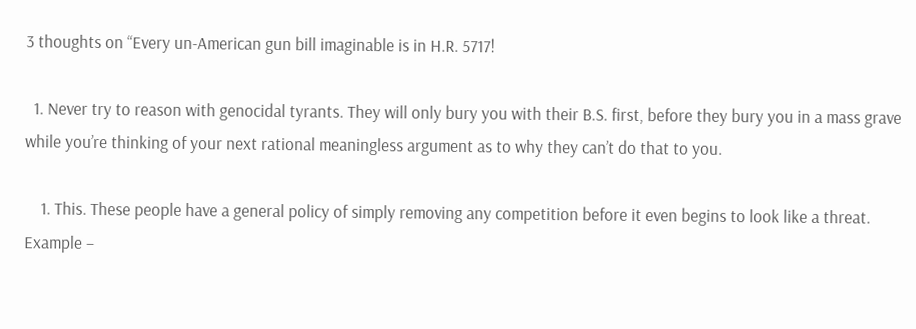3 thoughts on “Every un-American gun bill imaginable is in H.R. 5717!

  1. Never try to reason with genocidal tyrants. They will only bury you with their B.S. first, before they bury you in a mass grave while you’re thinking of your next rational meaningless argument as to why they can’t do that to you.

    1. This. These people have a general policy of simply removing any competition before it even begins to look like a threat. Example –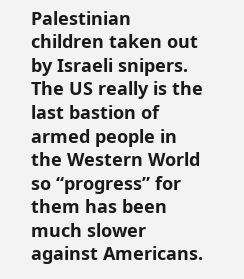Palestinian children taken out by Israeli snipers. The US really is the last bastion of armed people in the Western World so “progress” for them has been much slower against Americans.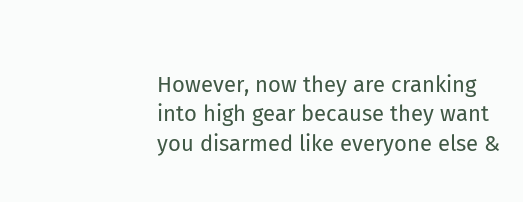However, now they are cranking into high gear because they want you disarmed like everyone else &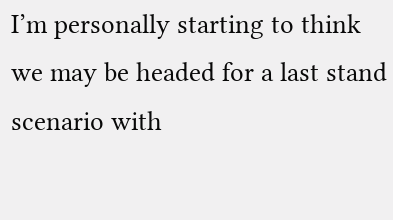I’m personally starting to think we may be headed for a last stand scenario with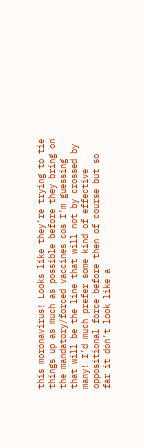this moronavirus! Looks like they’re trying to tie things up as much as possible before they bring on the mandatory/forced vaccines cos I’m guessing that will be the line that will not by crossed by many! I’d much prefer some kind of effective oppositional force before then of course but so far it don’t look like a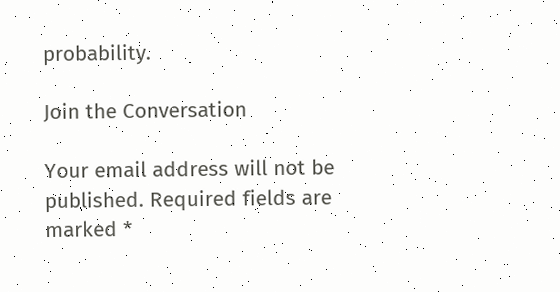probability.

Join the Conversation

Your email address will not be published. Required fields are marked *